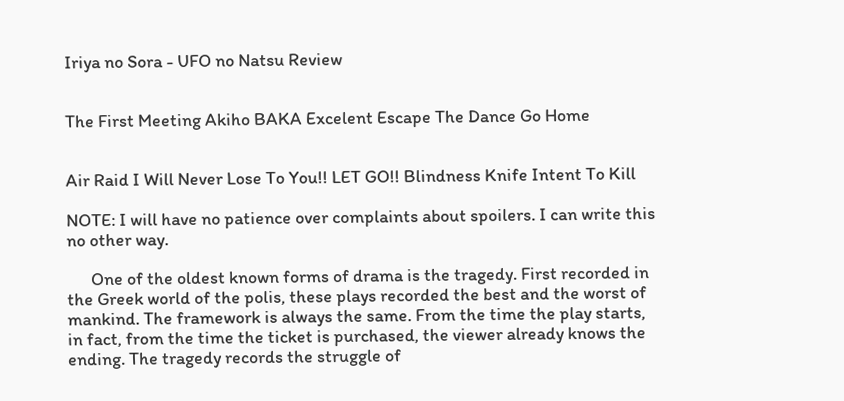Iriya no Sora - UFO no Natsu Review


The First Meeting Akiho BAKA Excelent Escape The Dance Go Home


Air Raid I Will Never Lose To You!! LET GO!! Blindness Knife Intent To Kill

NOTE: I will have no patience over complaints about spoilers. I can write this no other way.

      One of the oldest known forms of drama is the tragedy. First recorded in the Greek world of the polis, these plays recorded the best and the worst of mankind. The framework is always the same. From the time the play starts, in fact, from the time the ticket is purchased, the viewer already knows the ending. The tragedy records the struggle of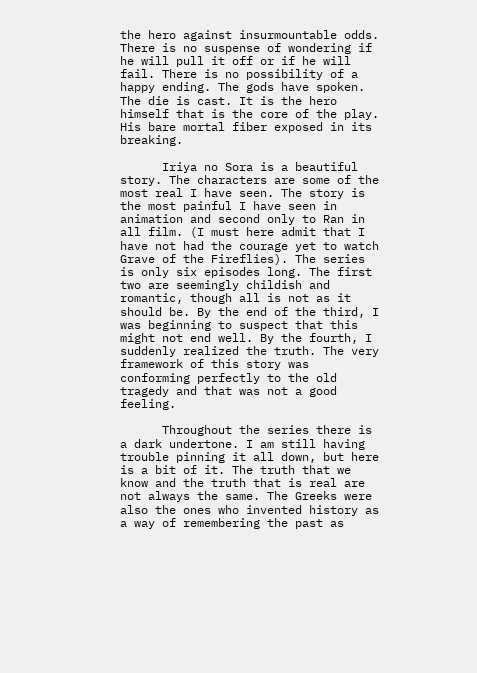the hero against insurmountable odds. There is no suspense of wondering if he will pull it off or if he will fail. There is no possibility of a happy ending. The gods have spoken. The die is cast. It is the hero himself that is the core of the play. His bare mortal fiber exposed in its breaking.

      Iriya no Sora is a beautiful story. The characters are some of the most real I have seen. The story is the most painful I have seen in animation and second only to Ran in all film. (I must here admit that I have not had the courage yet to watch Grave of the Fireflies). The series is only six episodes long. The first two are seemingly childish and romantic, though all is not as it should be. By the end of the third, I was beginning to suspect that this might not end well. By the fourth, I suddenly realized the truth. The very framework of this story was conforming perfectly to the old tragedy and that was not a good feeling.

      Throughout the series there is a dark undertone. I am still having trouble pinning it all down, but here is a bit of it. The truth that we know and the truth that is real are not always the same. The Greeks were also the ones who invented history as a way of remembering the past as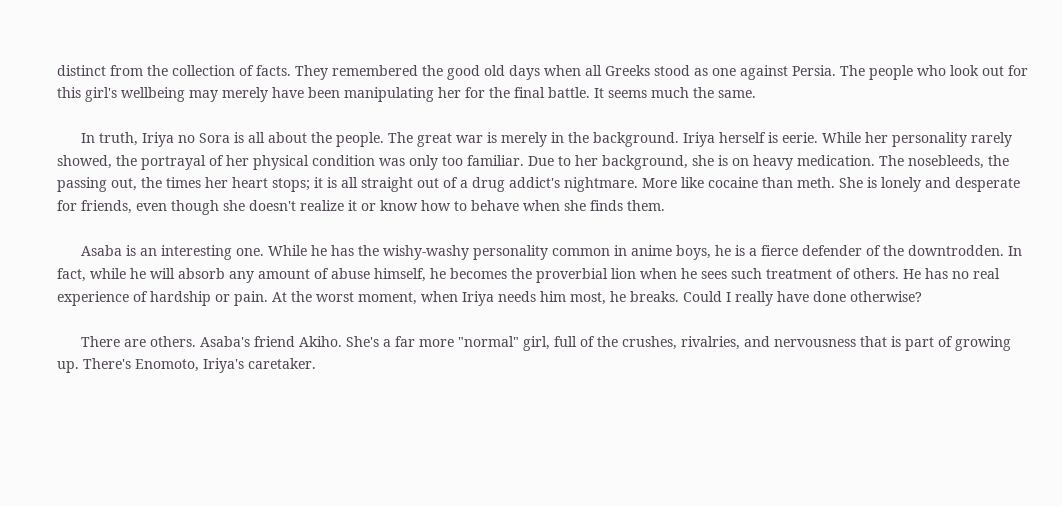distinct from the collection of facts. They remembered the good old days when all Greeks stood as one against Persia. The people who look out for this girl's wellbeing may merely have been manipulating her for the final battle. It seems much the same.

      In truth, Iriya no Sora is all about the people. The great war is merely in the background. Iriya herself is eerie. While her personality rarely showed, the portrayal of her physical condition was only too familiar. Due to her background, she is on heavy medication. The nosebleeds, the passing out, the times her heart stops; it is all straight out of a drug addict's nightmare. More like cocaine than meth. She is lonely and desperate for friends, even though she doesn't realize it or know how to behave when she finds them.

      Asaba is an interesting one. While he has the wishy-washy personality common in anime boys, he is a fierce defender of the downtrodden. In fact, while he will absorb any amount of abuse himself, he becomes the proverbial lion when he sees such treatment of others. He has no real experience of hardship or pain. At the worst moment, when Iriya needs him most, he breaks. Could I really have done otherwise?

      There are others. Asaba's friend Akiho. She's a far more "normal" girl, full of the crushes, rivalries, and nervousness that is part of growing up. There's Enomoto, Iriya's caretaker.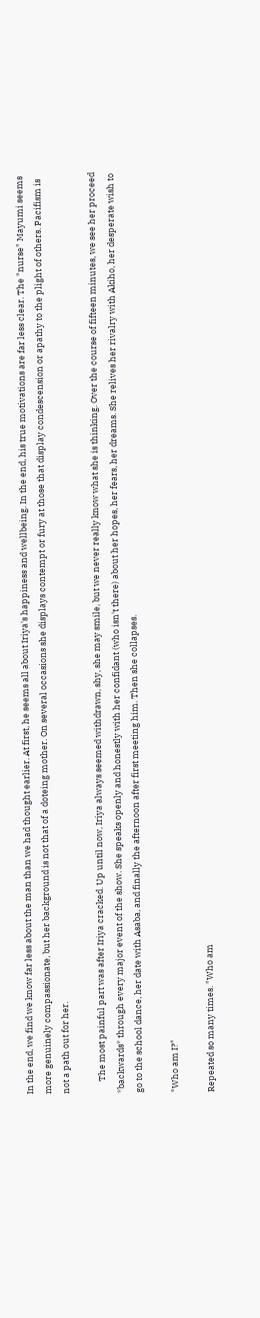In the end, we find we know far less about the man than we had thought earlier. At first, he seems all about Iriya's happiness and wellbeing. In the end, his true motivations are far less clear. The "nurse" Mayumi seems more genuinely compassionate, but her background is not that of a doteing mother. On several occasions she displays contempt or fury at those that display condescension or apathy to the plight of others. Pacifism is not a path out for her.

      The most painful part was after Iriya cracked. Up until now, Iriya always seemed withdrawn, shy, she may smile, but we never really know what she is thinking. Over the course of fifteen minutes, we see her proceed *backwards* through every major event of the show. She speaks openly and honestly with her confidant (who isn't there) about her hopes, her fears, her dreams. She relives her rivalry with Akiho, her desperate wish to go to the school dance, her date with Asaba, and finally the afternoon after first meeting him. Then she collapses.

"Who am I?"

Repeated so many times. "Who am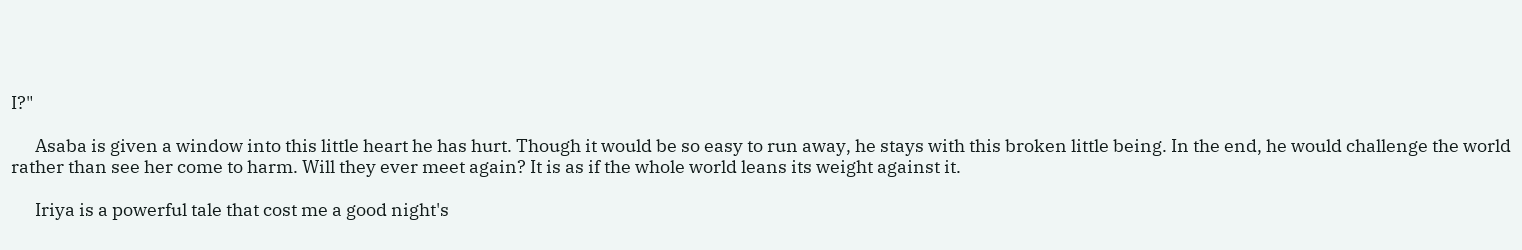I?"

      Asaba is given a window into this little heart he has hurt. Though it would be so easy to run away, he stays with this broken little being. In the end, he would challenge the world rather than see her come to harm. Will they ever meet again? It is as if the whole world leans its weight against it.

      Iriya is a powerful tale that cost me a good night's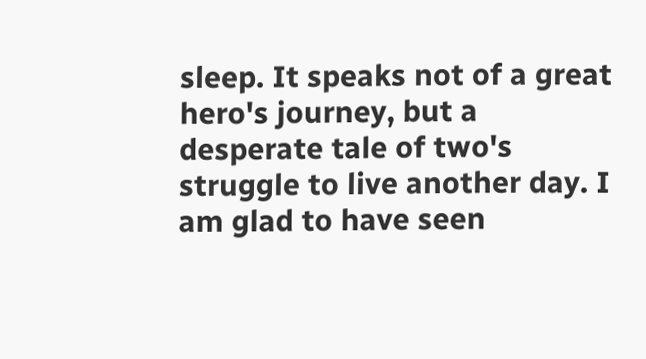sleep. It speaks not of a great hero's journey, but a desperate tale of two's struggle to live another day. I am glad to have seen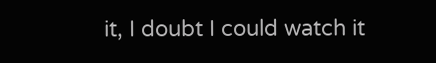it, I doubt I could watch it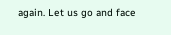again. Let us go and face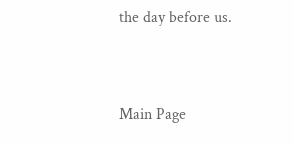the day before us.


Main Page